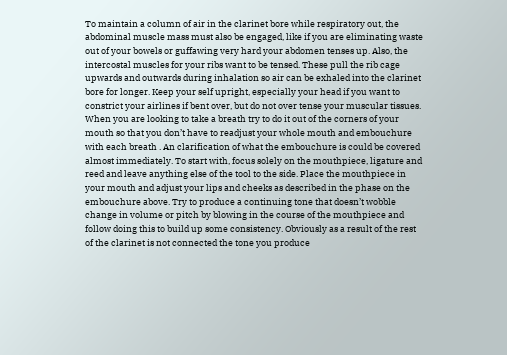To maintain a column of air in the clarinet bore while respiratory out, the abdominal muscle mass must also be engaged, like if you are eliminating waste out of your bowels or guffawing very hard your abdomen tenses up. Also, the intercostal muscles for your ribs want to be tensed. These pull the rib cage upwards and outwards during inhalation so air can be exhaled into the clarinet bore for longer. Keep your self upright, especially your head if you want to constrict your airlines if bent over, but do not over tense your muscular tissues. When you are looking to take a breath try to do it out of the corners of your mouth so that you don’t have to readjust your whole mouth and embouchure with each breath . An clarification of what the embouchure is could be covered almost immediately. To start with, focus solely on the mouthpiece, ligature and reed and leave anything else of the tool to the side. Place the mouthpiece in your mouth and adjust your lips and cheeks as described in the phase on the embouchure above. Try to produce a continuing tone that doesn’t wobble change in volume or pitch by blowing in the course of the mouthpiece and follow doing this to build up some consistency. Obviously as a result of the rest of the clarinet is not connected the tone you produce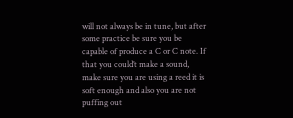will not always be in tune, but after some practice be sure you be capable of produce a C or C note. If that you could’t make a sound, make sure you are using a reed it is soft enough and also you are not puffing out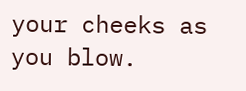your cheeks as you blow.